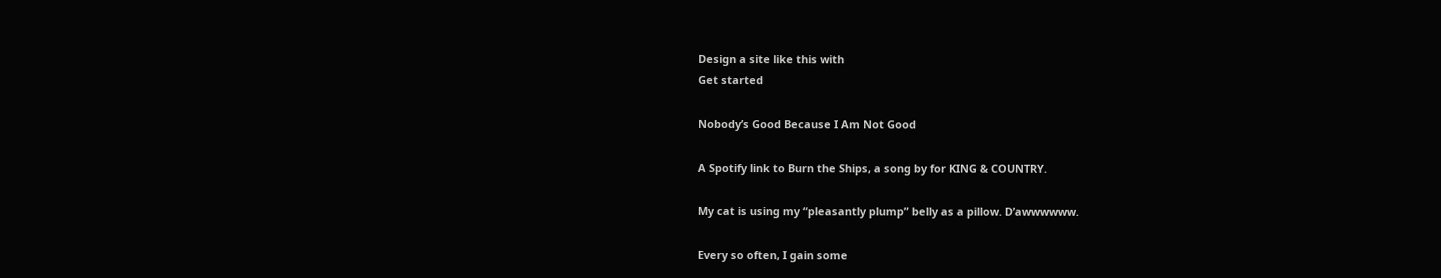Design a site like this with
Get started

Nobody’s Good Because I Am Not Good

A Spotify link to Burn the Ships, a song by for KING & COUNTRY.

My cat is using my “pleasantly plump” belly as a pillow. D’awwwwww.

Every so often, I gain some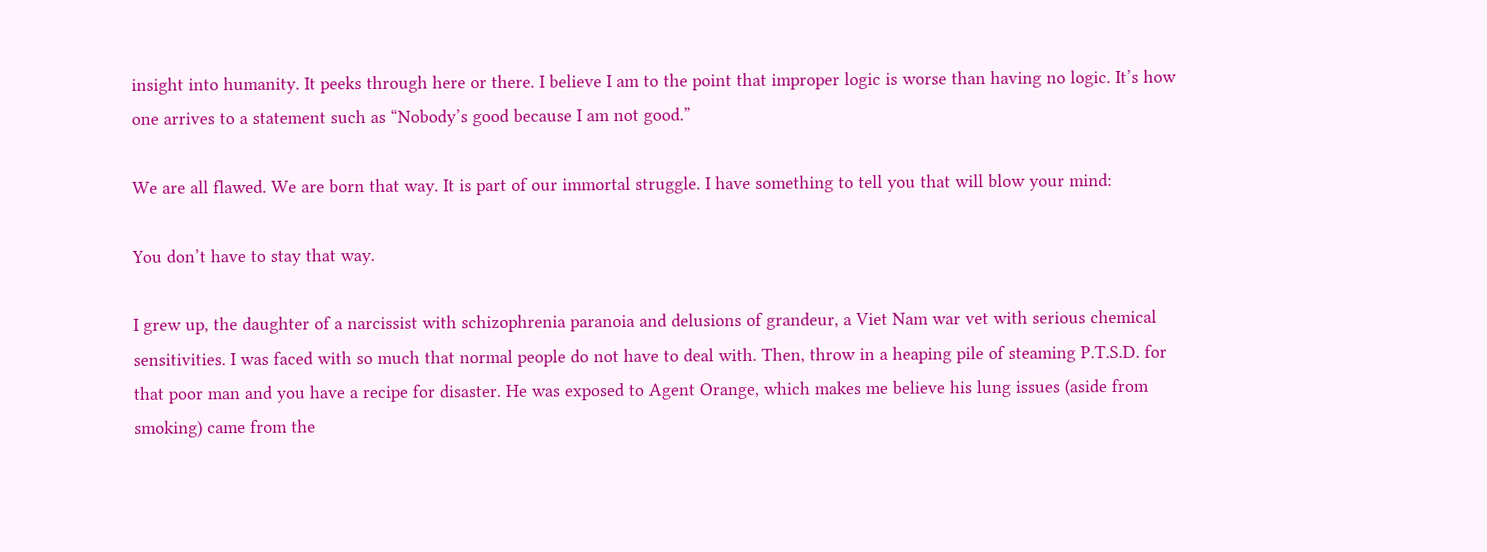insight into humanity. It peeks through here or there. I believe I am to the point that improper logic is worse than having no logic. It’s how one arrives to a statement such as “Nobody’s good because I am not good.”

We are all flawed. We are born that way. It is part of our immortal struggle. I have something to tell you that will blow your mind:

You don’t have to stay that way.

I grew up, the daughter of a narcissist with schizophrenia paranoia and delusions of grandeur, a Viet Nam war vet with serious chemical sensitivities. I was faced with so much that normal people do not have to deal with. Then, throw in a heaping pile of steaming P.T.S.D. for that poor man and you have a recipe for disaster. He was exposed to Agent Orange, which makes me believe his lung issues (aside from smoking) came from the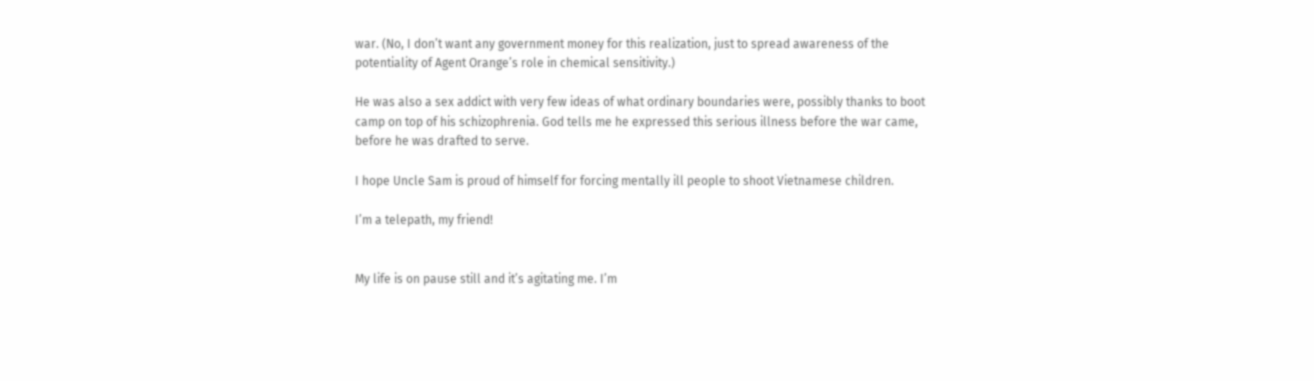war. (No, I don’t want any government money for this realization, just to spread awareness of the potentiality of Agent Orange’s role in chemical sensitivity.)

He was also a sex addict with very few ideas of what ordinary boundaries were, possibly thanks to boot camp on top of his schizophrenia. God tells me he expressed this serious illness before the war came, before he was drafted to serve.

I hope Uncle Sam is proud of himself for forcing mentally ill people to shoot Vietnamese children.

I’m a telepath, my friend!


My life is on pause still and it’s agitating me. I’m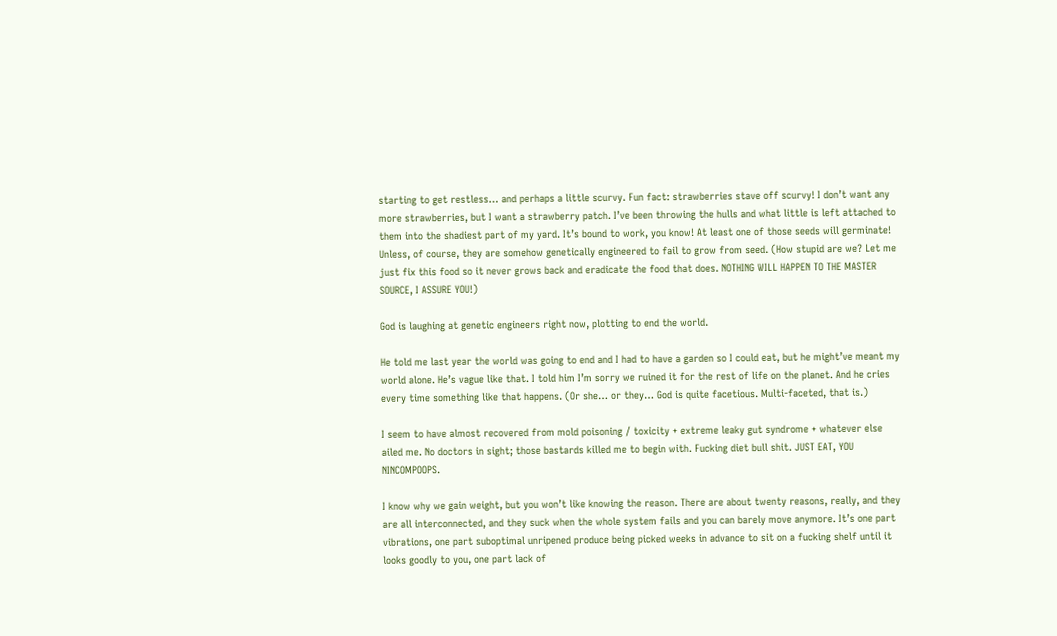starting to get restless… and perhaps a little scurvy. Fun fact: strawberries stave off scurvy! I don’t want any more strawberries, but I want a strawberry patch. I’ve been throwing the hulls and what little is left attached to them into the shadiest part of my yard. It’s bound to work, you know! At least one of those seeds will germinate! Unless, of course, they are somehow genetically engineered to fail to grow from seed. (How stupid are we? Let me just fix this food so it never grows back and eradicate the food that does. NOTHING WILL HAPPEN TO THE MASTER SOURCE, I ASSURE YOU!)

God is laughing at genetic engineers right now, plotting to end the world.

He told me last year the world was going to end and I had to have a garden so I could eat, but he might’ve meant my world alone. He’s vague like that. I told him I’m sorry we ruined it for the rest of life on the planet. And he cries every time something like that happens. (Or she… or they… God is quite facetious. Multi-faceted, that is.)

I seem to have almost recovered from mold poisoning / toxicity + extreme leaky gut syndrome + whatever else ailed me. No doctors in sight; those bastards killed me to begin with. Fucking diet bull shit. JUST EAT, YOU NINCOMPOOPS.

I know why we gain weight, but you won’t like knowing the reason. There are about twenty reasons, really, and they are all interconnected, and they suck when the whole system fails and you can barely move anymore. It’s one part vibrations, one part suboptimal unripened produce being picked weeks in advance to sit on a fucking shelf until it looks goodly to you, one part lack of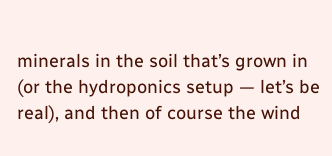minerals in the soil that’s grown in (or the hydroponics setup — let’s be real), and then of course the wind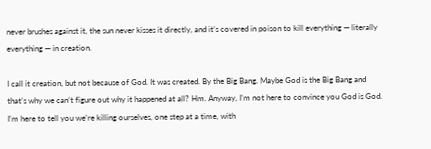never brushes against it, the sun never kisses it directly, and it’s covered in poison to kill everything — literally everything — in creation.

I call it creation, but not because of God. It was created. By the Big Bang. Maybe God is the Big Bang and that’s why we can’t figure out why it happened at all? Hm. Anyway, I’m not here to convince you God is God. I’m here to tell you we’re killing ourselves, one step at a time, with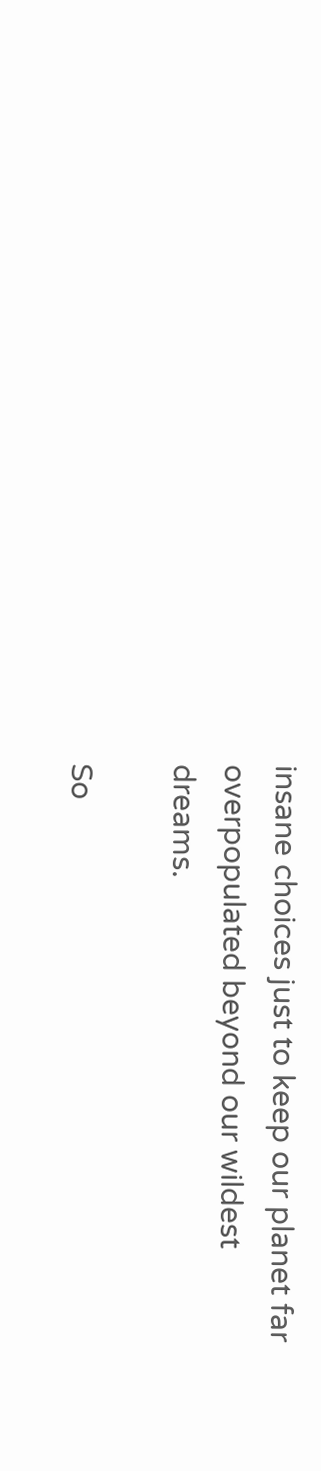insane choices just to keep our planet far overpopulated beyond our wildest dreams.

So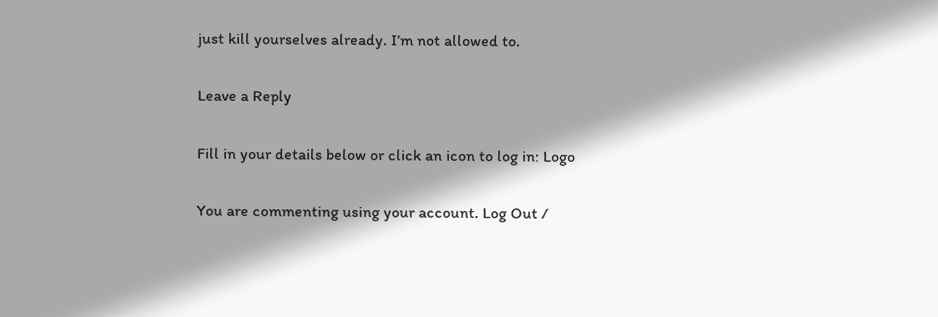just kill yourselves already. I’m not allowed to.

Leave a Reply

Fill in your details below or click an icon to log in: Logo

You are commenting using your account. Log Out /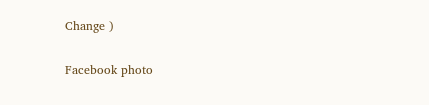Change )

Facebook photo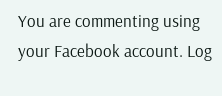You are commenting using your Facebook account. Log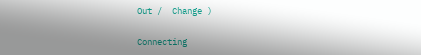Out /  Change )

Connecting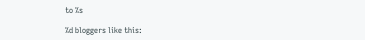to %s

%d bloggers like this: